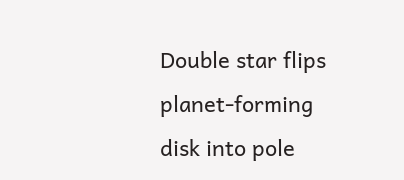Double star flips planet-forming disk into pole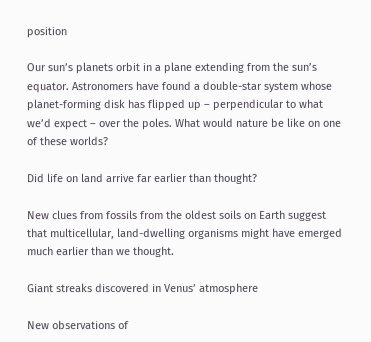position

Our sun’s planets orbit in a plane extending from the sun’s equator. Astronomers have found a double-star system whose planet-forming disk has flipped up – perpendicular to what we’d expect – over the poles. What would nature be like on one of these worlds?

Did life on land arrive far earlier than thought?

New clues from fossils from the oldest soils on Earth suggest that multicellular, land-dwelling organisms might have emerged much earlier than we thought.

Giant streaks discovered in Venus’ atmosphere

New observations of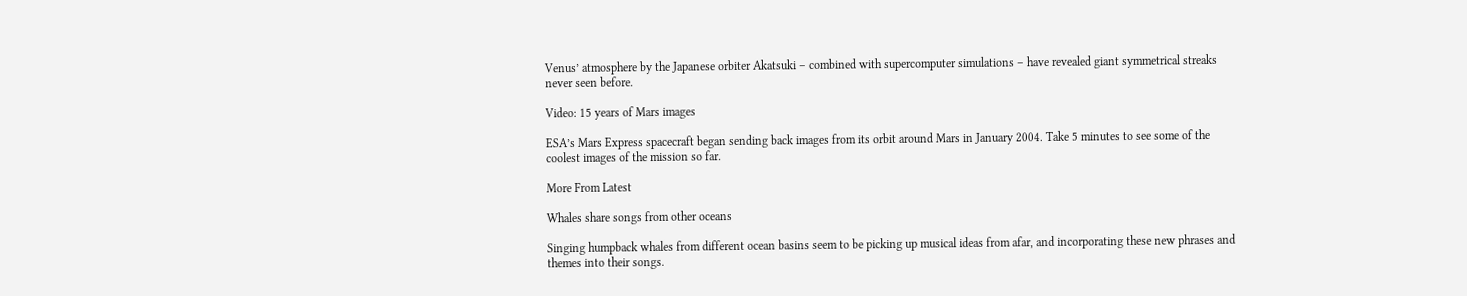Venus’ atmosphere by the Japanese orbiter Akatsuki – combined with supercomputer simulations – have revealed giant symmetrical streaks never seen before.

Video: 15 years of Mars images

ESA’s Mars Express spacecraft began sending back images from its orbit around Mars in January 2004. Take 5 minutes to see some of the coolest images of the mission so far.

More From Latest

Whales share songs from other oceans

Singing humpback whales from different ocean basins seem to be picking up musical ideas from afar, and incorporating these new phrases and themes into their songs.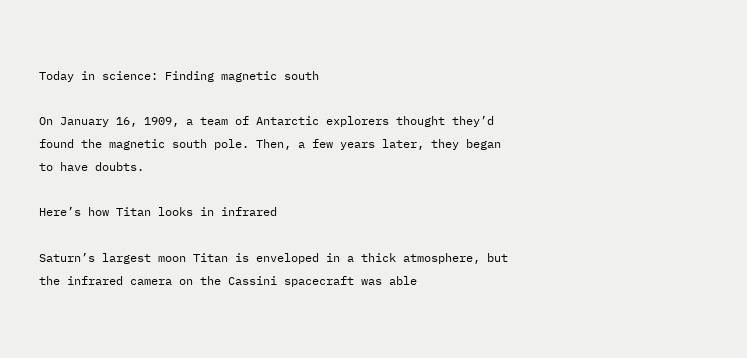Today in science: Finding magnetic south

On January 16, 1909, a team of Antarctic explorers thought they’d found the magnetic south pole. Then, a few years later, they began to have doubts.

Here’s how Titan looks in infrared

Saturn’s largest moon Titan is enveloped in a thick atmosphere, but the infrared camera on the Cassini spacecraft was able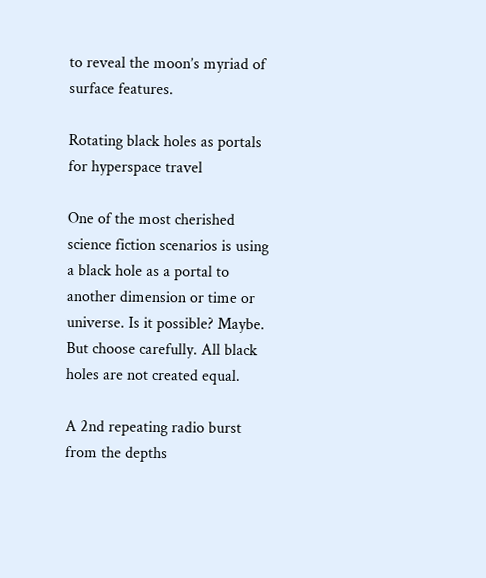to reveal the moon’s myriad of surface features.

Rotating black holes as portals for hyperspace travel

One of the most cherished science fiction scenarios is using a black hole as a portal to another dimension or time or universe. Is it possible? Maybe. But choose carefully. All black holes are not created equal.

A 2nd repeating radio burst from the depths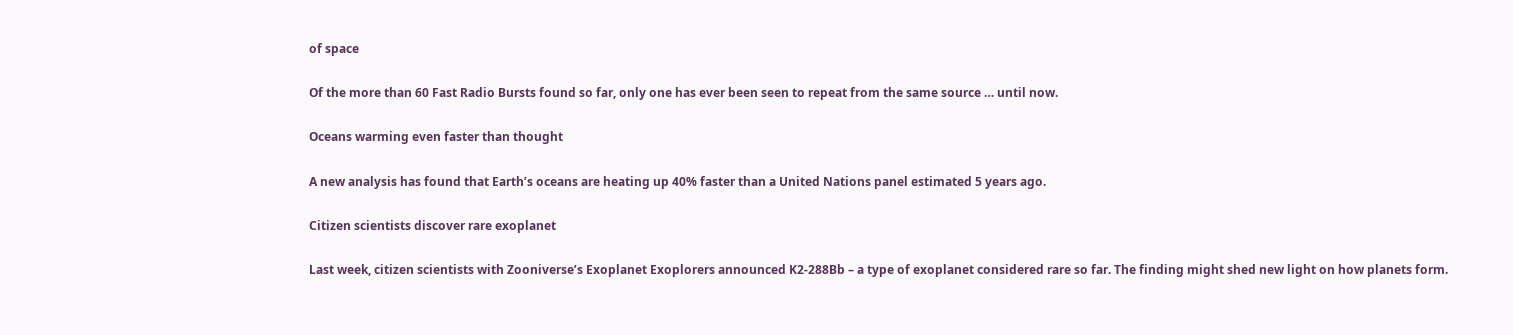of space

Of the more than 60 Fast Radio Bursts found so far, only one has ever been seen to repeat from the same source … until now.

Oceans warming even faster than thought

A new analysis has found that Earth’s oceans are heating up 40% faster than a United Nations panel estimated 5 years ago.

Citizen scientists discover rare exoplanet

Last week, citizen scientists with Zooniverse’s Exoplanet Exoplorers announced K2-288Bb – a type of exoplanet considered rare so far. The finding might shed new light on how planets form.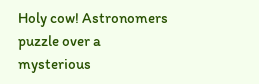Holy cow! Astronomers puzzle over a mysterious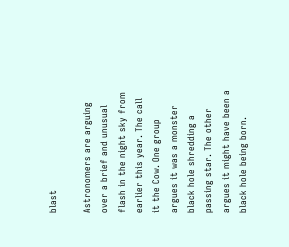blast

Astronomers are arguing over a brief and unusual flash in the night sky from earlier this year. The call it the Cow. One group argues it was a monster black hole shredding a passing star. The other argues it might have been a black hole being born.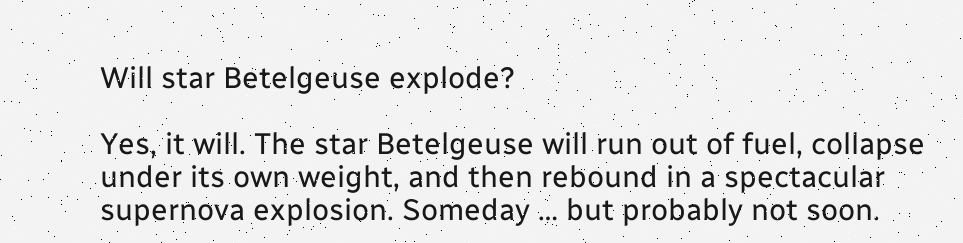Will star Betelgeuse explode?

Yes, it will. The star Betelgeuse will run out of fuel, collapse under its own weight, and then rebound in a spectacular supernova explosion. Someday … but probably not soon.